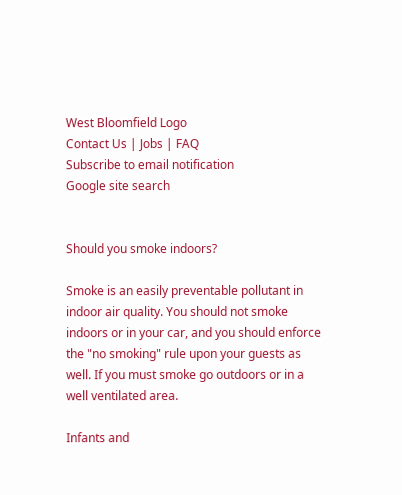West Bloomfield Logo
Contact Us | Jobs | FAQ
Subscribe to email notification
Google site search


Should you smoke indoors?

Smoke is an easily preventable pollutant in indoor air quality. You should not smoke indoors or in your car, and you should enforce the "no smoking" rule upon your guests as well. If you must smoke go outdoors or in a well ventilated area.

Infants and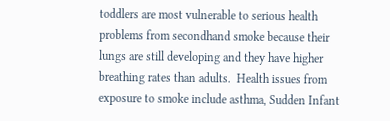toddlers are most vulnerable to serious health problems from secondhand smoke because their lungs are still developing and they have higher breathing rates than adults.  Health issues from exposure to smoke include asthma, Sudden Infant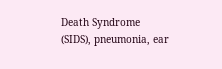Death Syndrome (SIDS), pneumonia, ear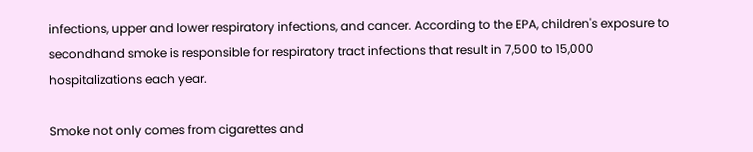infections, upper and lower respiratory infections, and cancer. According to the EPA, children's exposure to secondhand smoke is responsible for respiratory tract infections that result in 7,500 to 15,000 hospitalizations each year.

Smoke not only comes from cigarettes and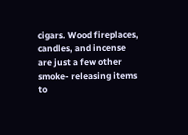cigars. Wood fireplaces, candles, and incense are just a few other smoke- releasing items to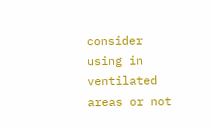consider using in ventilated areas or not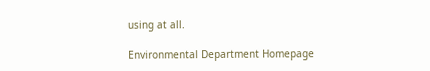using at all.

Environmental Department Homepage